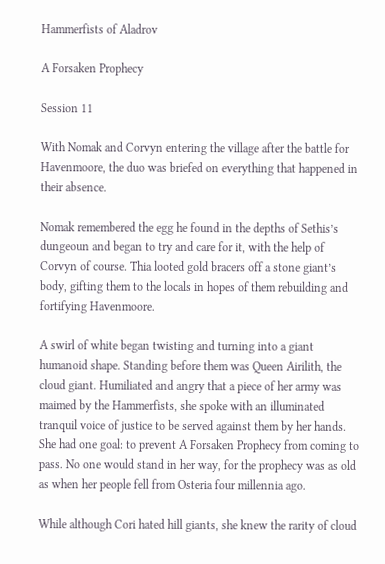Hammerfists of Aladrov

A Forsaken Prophecy

Session 11

With Nomak and Corvyn entering the village after the battle for Havenmoore, the duo was briefed on everything that happened in their absence.

Nomak remembered the egg he found in the depths of Sethis’s dungeoun and began to try and care for it, with the help of Corvyn of course. Thia looted gold bracers off a stone giant’s body, gifting them to the locals in hopes of them rebuilding and fortifying Havenmoore.

A swirl of white began twisting and turning into a giant humanoid shape. Standing before them was Queen Airilith, the cloud giant. Humiliated and angry that a piece of her army was maimed by the Hammerfists, she spoke with an illuminated tranquil voice of justice to be served against them by her hands. She had one goal: to prevent A Forsaken Prophecy from coming to pass. No one would stand in her way, for the prophecy was as old as when her people fell from Osteria four millennia ago.

While although Cori hated hill giants, she knew the rarity of cloud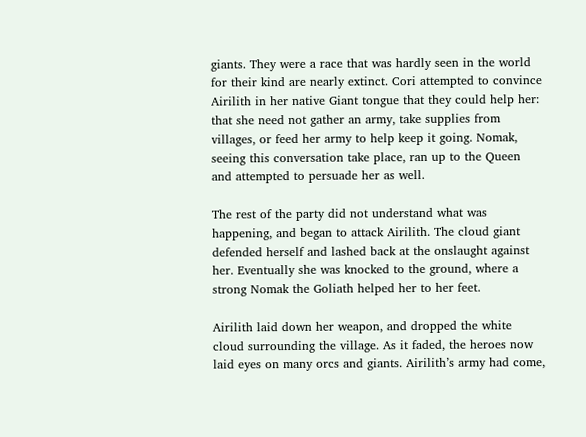giants. They were a race that was hardly seen in the world for their kind are nearly extinct. Cori attempted to convince Airilith in her native Giant tongue that they could help her: that she need not gather an army, take supplies from villages, or feed her army to help keep it going. Nomak, seeing this conversation take place, ran up to the Queen and attempted to persuade her as well.

The rest of the party did not understand what was happening, and began to attack Airilith. The cloud giant defended herself and lashed back at the onslaught against her. Eventually she was knocked to the ground, where a strong Nomak the Goliath helped her to her feet.

Airilith laid down her weapon, and dropped the white cloud surrounding the village. As it faded, the heroes now laid eyes on many orcs and giants. Airilith’s army had come,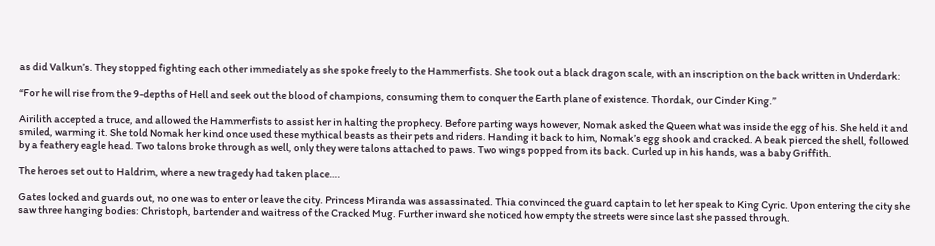as did Valkun’s. They stopped fighting each other immediately as she spoke freely to the Hammerfists. She took out a black dragon scale, with an inscription on the back written in Underdark:

“For he will rise from the 9-depths of Hell and seek out the blood of champions, consuming them to conquer the Earth plane of existence. Thordak, our Cinder King.”

Airilith accepted a truce, and allowed the Hammerfists to assist her in halting the prophecy. Before parting ways however, Nomak asked the Queen what was inside the egg of his. She held it and smiled, warming it. She told Nomak her kind once used these mythical beasts as their pets and riders. Handing it back to him, Nomak’s egg shook and cracked. A beak pierced the shell, followed by a feathery eagle head. Two talons broke through as well, only they were talons attached to paws. Two wings popped from its back. Curled up in his hands, was a baby Griffith.

The heroes set out to Haldrim, where a new tragedy had taken place….

Gates locked and guards out, no one was to enter or leave the city. Princess Miranda was assassinated. Thia convinced the guard captain to let her speak to King Cyric. Upon entering the city she saw three hanging bodies: Christoph, bartender and waitress of the Cracked Mug. Further inward she noticed how empty the streets were since last she passed through.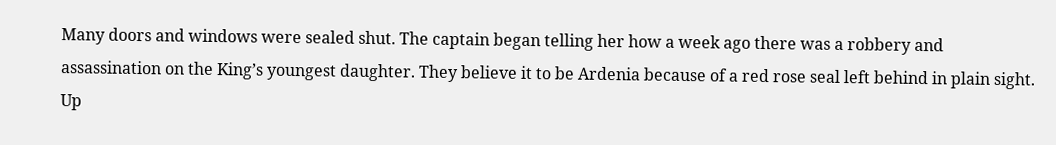Many doors and windows were sealed shut. The captain began telling her how a week ago there was a robbery and assassination on the King’s youngest daughter. They believe it to be Ardenia because of a red rose seal left behind in plain sight. Up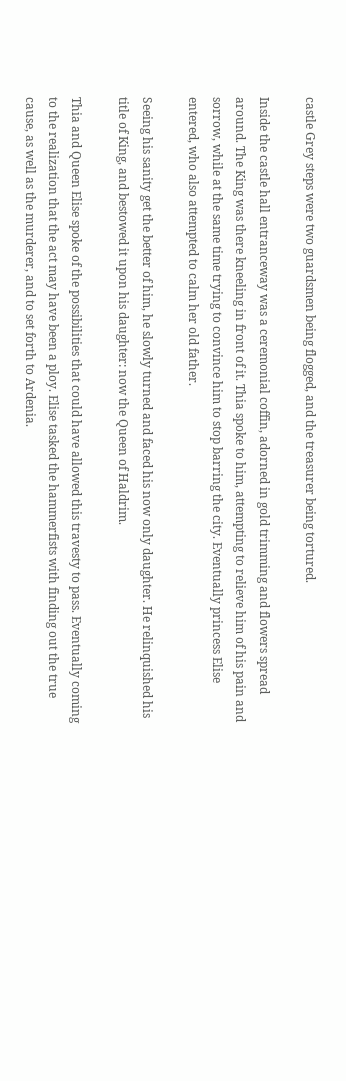castle Grey steps were two guardsmen being flogged, and the treasurer being tortured.

Inside the castle hall entranceway was a ceremonial coffin, adorned in gold trimming and flowers spread around. The King was there kneeling in front of it. Thia spoke to him, attempting to relieve him of his pain and sorrow, while at the same time trying to convince him to stop barring the city. Eventually princess Elise entered, who also attempted to calm her old father.

Seeing his sanity get the better of him, he slowly turned and faced his now only daughter. He relinquished his title of King, and bestowed it upon his daughter: now the Queen of Haldrim.

Thia and Queen Elise spoke of the possibilities that could have allowed this travesty to pass. Eventually coming to the realization that the act may have been a ploy. Elise tasked the hammerfists with finding out the true cause, as well as the murderer, and to set forth to Ardenia.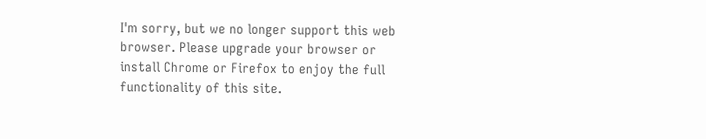I'm sorry, but we no longer support this web browser. Please upgrade your browser or install Chrome or Firefox to enjoy the full functionality of this site.